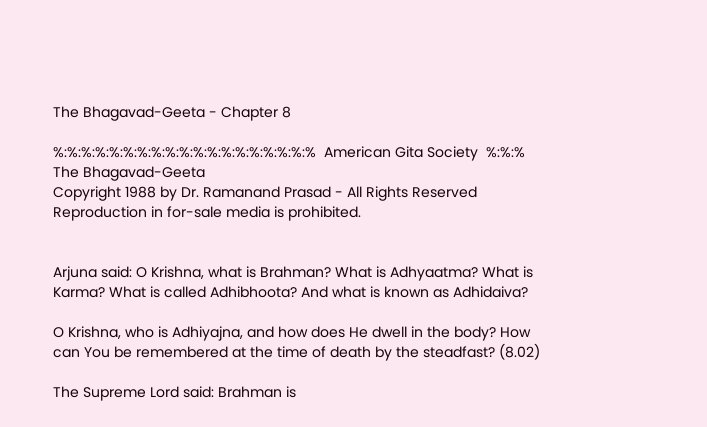The Bhagavad-Geeta - Chapter 8

%:%:%:%:%:%:%:%:%:%:%:%:%:%:%:%:%:%:%  American Gita Society  %:%:%
The Bhagavad-Geeta
Copyright 1988 by Dr. Ramanand Prasad - All Rights Reserved
Reproduction in for-sale media is prohibited.


Arjuna said: O Krishna, what is Brahman? What is Adhyaatma? What is
Karma? What is called Adhibhoota? And what is known as Adhidaiva?

O Krishna, who is Adhiyajna, and how does He dwell in the body? How
can You be remembered at the time of death by the steadfast? (8.02)

The Supreme Lord said: Brahman is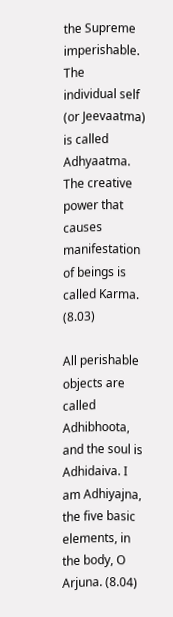the Supreme imperishable. The
individual self (or Jeevaatma) is called Adhyaatma. The creative
power that causes manifestation of beings is called Karma. (8.03)

All perishable objects are called Adhibhoota, and the soul is
Adhidaiva. I am Adhiyajna, the five basic elements, in the body, O
Arjuna. (8.04)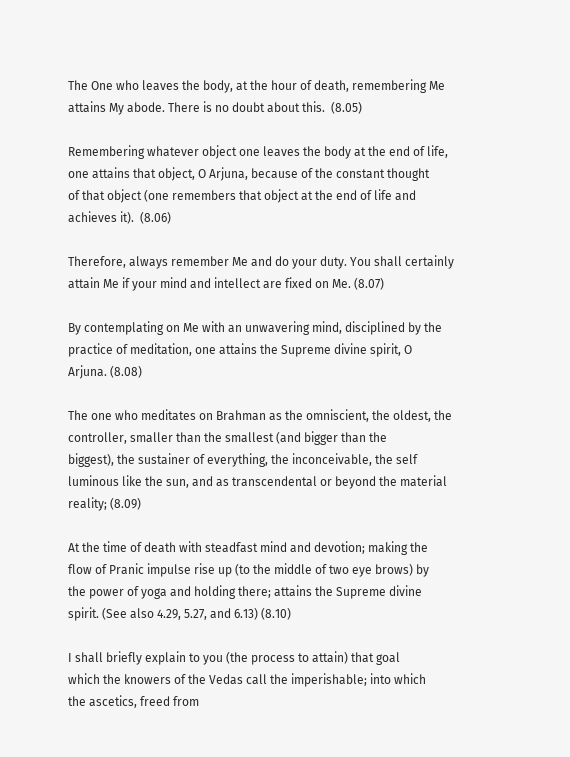The One who leaves the body, at the hour of death, remembering Me
attains My abode. There is no doubt about this.  (8.05)

Remembering whatever object one leaves the body at the end of life,
one attains that object, O Arjuna, because of the constant thought
of that object (one remembers that object at the end of life and
achieves it).  (8.06)

Therefore, always remember Me and do your duty. You shall certainly
attain Me if your mind and intellect are fixed on Me. (8.07)

By contemplating on Me with an unwavering mind, disciplined by the
practice of meditation, one attains the Supreme divine spirit, O
Arjuna. (8.08)

The one who meditates on Brahman as the omniscient, the oldest, the
controller, smaller than the smallest (and bigger than the
biggest), the sustainer of everything, the inconceivable, the self
luminous like the sun, and as transcendental or beyond the material
reality; (8.09)

At the time of death with steadfast mind and devotion; making the
flow of Pranic impulse rise up (to the middle of two eye brows) by
the power of yoga and holding there; attains the Supreme divine
spirit. (See also 4.29, 5.27, and 6.13) (8.10)

I shall briefly explain to you (the process to attain) that goal
which the knowers of the Vedas call the imperishable; into which
the ascetics, freed from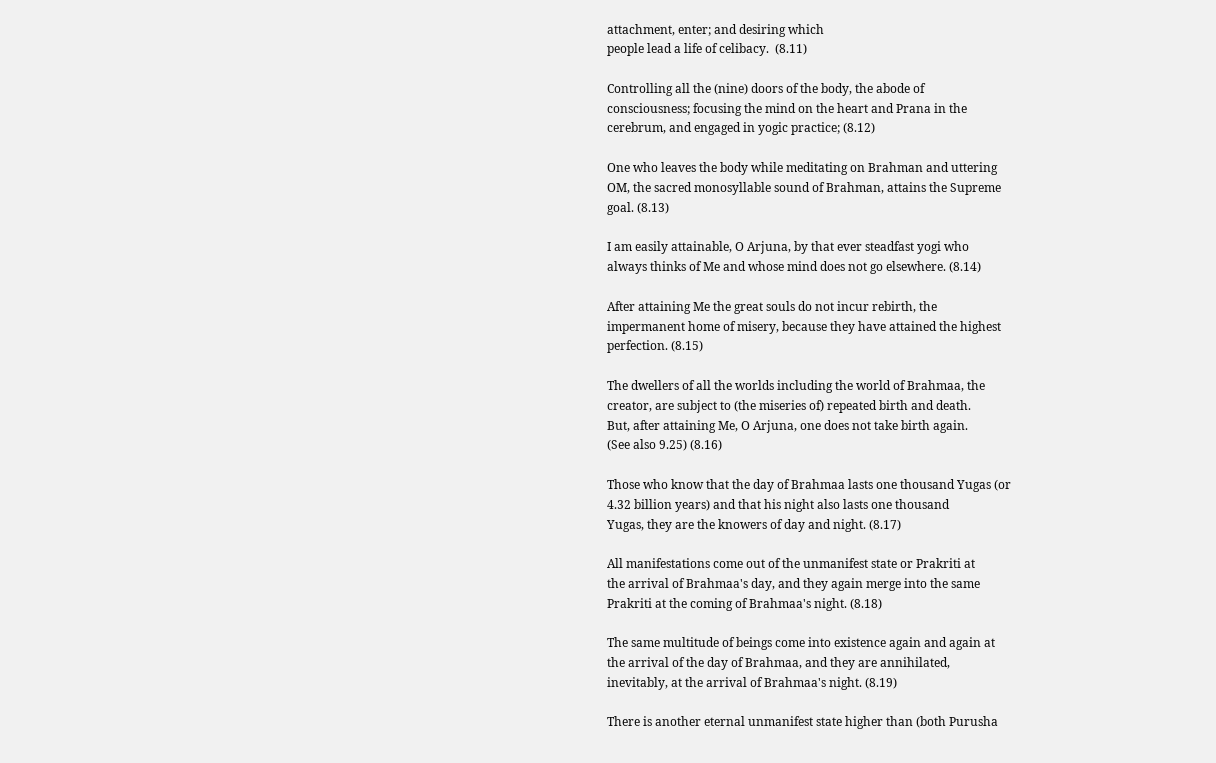attachment, enter; and desiring which
people lead a life of celibacy.  (8.11)

Controlling all the (nine) doors of the body, the abode of
consciousness; focusing the mind on the heart and Prana in the
cerebrum, and engaged in yogic practice; (8.12)

One who leaves the body while meditating on Brahman and uttering
OM, the sacred monosyllable sound of Brahman, attains the Supreme
goal. (8.13)

I am easily attainable, O Arjuna, by that ever steadfast yogi who
always thinks of Me and whose mind does not go elsewhere. (8.14)

After attaining Me the great souls do not incur rebirth, the
impermanent home of misery, because they have attained the highest
perfection. (8.15)

The dwellers of all the worlds including the world of Brahmaa, the
creator, are subject to (the miseries of) repeated birth and death.
But, after attaining Me, O Arjuna, one does not take birth again.
(See also 9.25) (8.16)

Those who know that the day of Brahmaa lasts one thousand Yugas (or
4.32 billion years) and that his night also lasts one thousand
Yugas, they are the knowers of day and night. (8.17)

All manifestations come out of the unmanifest state or Prakriti at
the arrival of Brahmaa's day, and they again merge into the same
Prakriti at the coming of Brahmaa's night. (8.18)

The same multitude of beings come into existence again and again at
the arrival of the day of Brahmaa, and they are annihilated,
inevitably, at the arrival of Brahmaa's night. (8.19)

There is another eternal unmanifest state higher than (both Purusha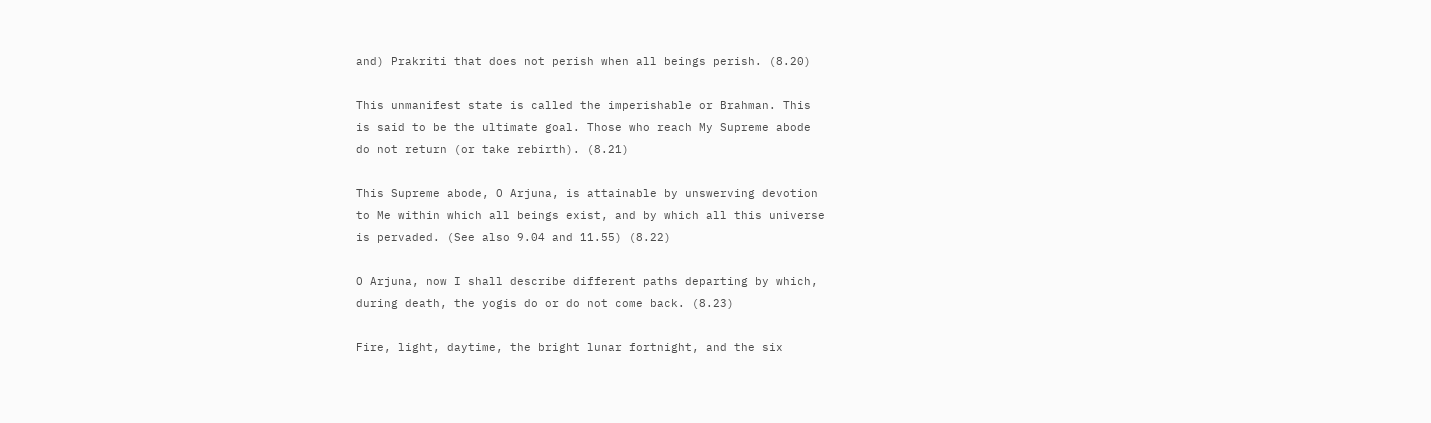and) Prakriti that does not perish when all beings perish. (8.20)

This unmanifest state is called the imperishable or Brahman. This
is said to be the ultimate goal. Those who reach My Supreme abode
do not return (or take rebirth). (8.21)

This Supreme abode, O Arjuna, is attainable by unswerving devotion
to Me within which all beings exist, and by which all this universe
is pervaded. (See also 9.04 and 11.55) (8.22)

O Arjuna, now I shall describe different paths departing by which,
during death, the yogis do or do not come back. (8.23)

Fire, light, daytime, the bright lunar fortnight, and the six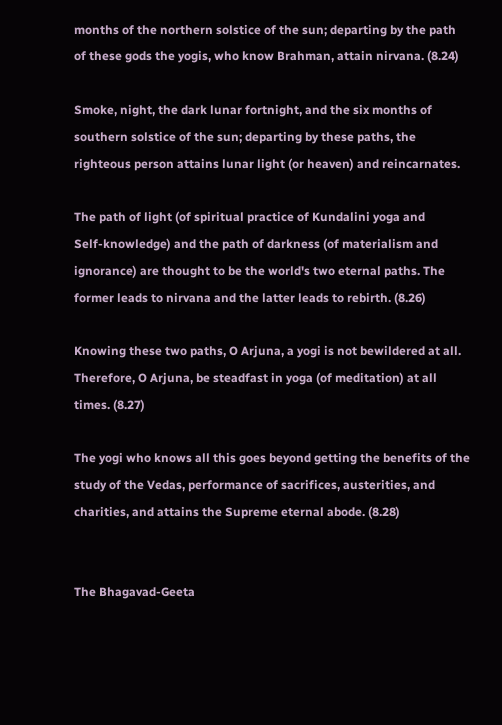months of the northern solstice of the sun; departing by the path
of these gods the yogis, who know Brahman, attain nirvana. (8.24)

Smoke, night, the dark lunar fortnight, and the six months of
southern solstice of the sun; departing by these paths, the
righteous person attains lunar light (or heaven) and reincarnates.

The path of light (of spiritual practice of Kundalini yoga and
Self-knowledge) and the path of darkness (of materialism and
ignorance) are thought to be the world's two eternal paths. The
former leads to nirvana and the latter leads to rebirth. (8.26)

Knowing these two paths, O Arjuna, a yogi is not bewildered at all.
Therefore, O Arjuna, be steadfast in yoga (of meditation) at all
times. (8.27)

The yogi who knows all this goes beyond getting the benefits of the
study of the Vedas, performance of sacrifices, austerities, and
charities, and attains the Supreme eternal abode. (8.28)


The Bhagavad-Geeta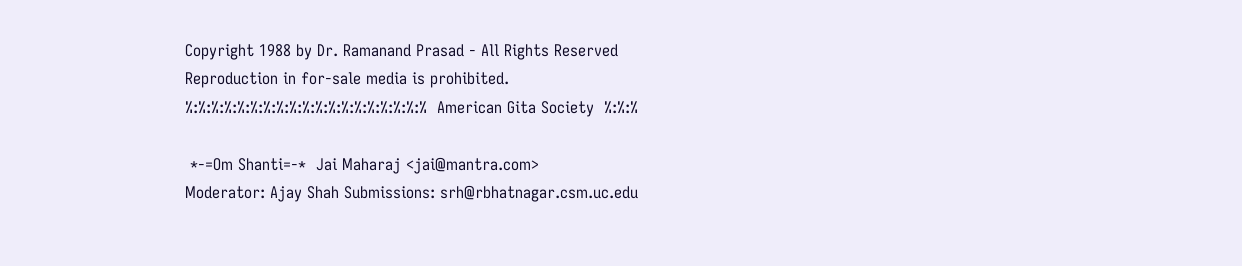Copyright 1988 by Dr. Ramanand Prasad - All Rights Reserved
Reproduction in for-sale media is prohibited.
%:%:%:%:%:%:%:%:%:%:%:%:%:%:%:%:%:%:%  American Gita Society  %:%:%

 *-=Om Shanti=-*  Jai Maharaj <jai@mantra.com>
Moderator: Ajay Shah Submissions: srh@rbhatnagar.csm.uc.edu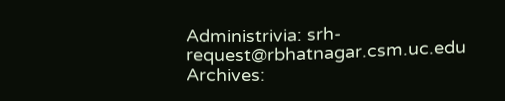Administrivia: srh-request@rbhatnagar.csm.uc.edu
Archives: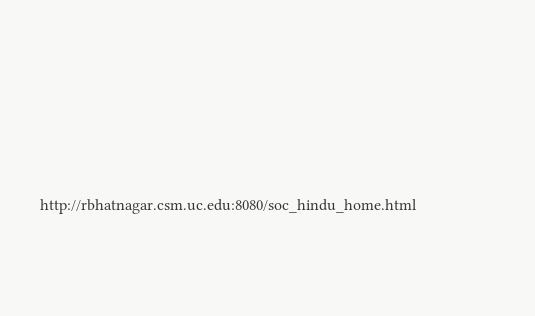http://rbhatnagar.csm.uc.edu:8080/soc_hindu_home.html